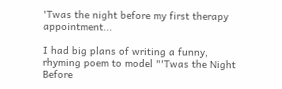'Twas the night before my first therapy appointment...

I had big plans of writing a funny, rhyming poem to model "'Twas the Night Before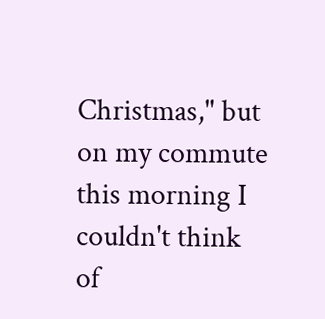Christmas," but on my commute this morning I couldn't think of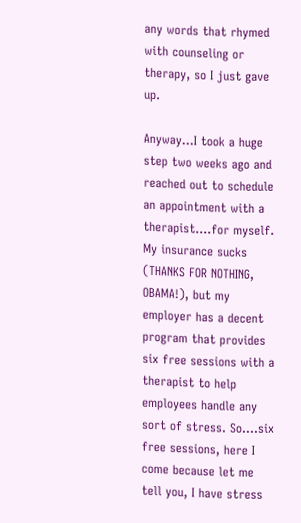any words that rhymed with counseling or therapy, so I just gave up.

Anyway...I took a huge step two weeks ago and reached out to schedule an appointment with a therapist....for myself. My insurance sucks (THANKS FOR NOTHING, OBAMA!), but my employer has a decent program that provides six free sessions with a therapist to help employees handle any sort of stress. So....six free sessions, here I come because let me tell you, I have stress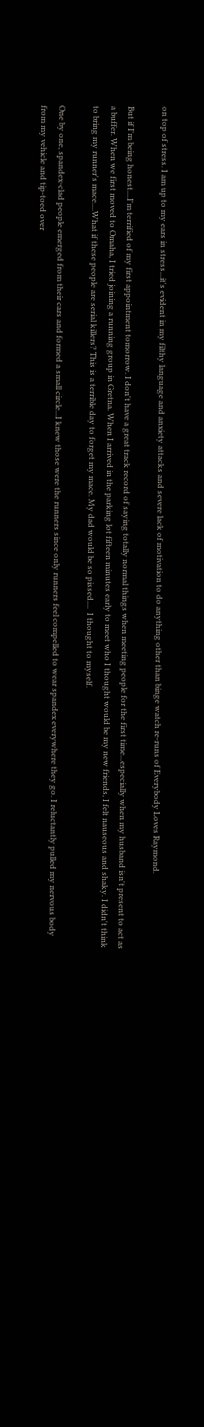on top of stress. I am up to my ears in stress...it's evident in my filthy language and anxiety attacks and severe lack of motivation to do anything other than binge watch re-runs of Everybody Loves Raymond.

But if I'm being honest....I'm terrified of my first appointment tomorrow. I don't have a great track record of saying totally normal things when meeting people for the first time...especially when my husband isn't present to act as a buffer. When we first moved to Omaha, I tried joining a running group in Gretna. When I arrived in the parking lot fifteen minutes early to meet who I thought would be my new friends, I felt nauseous and shaky. I didn't think to bring my runner's mace....What if these people are serial killers? This is a terrible day to forget my mace. My dad would be so pissed....  I thought to myself.

One by one, spandex-clad people emerged from their cars and formed a small circle...I knew those were the runners since only runners feel compelled to wear spandex everywhere they go. I reluctantly pulled my nervous body from my vehicle and tip-toed over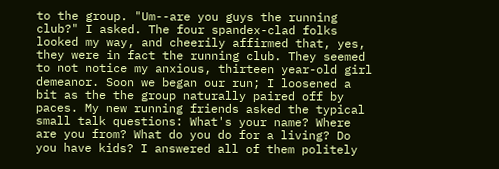to the group. "Um--are you guys the running club?" I asked. The four spandex-clad folks looked my way, and cheerily affirmed that, yes, they were in fact the running club. They seemed to not notice my anxious, thirteen year-old girl demeanor. Soon we began our run; I loosened a bit as the the group naturally paired off by paces. My new running friends asked the typical small talk questions: What's your name? Where are you from? What do you do for a living? Do you have kids? I answered all of them politely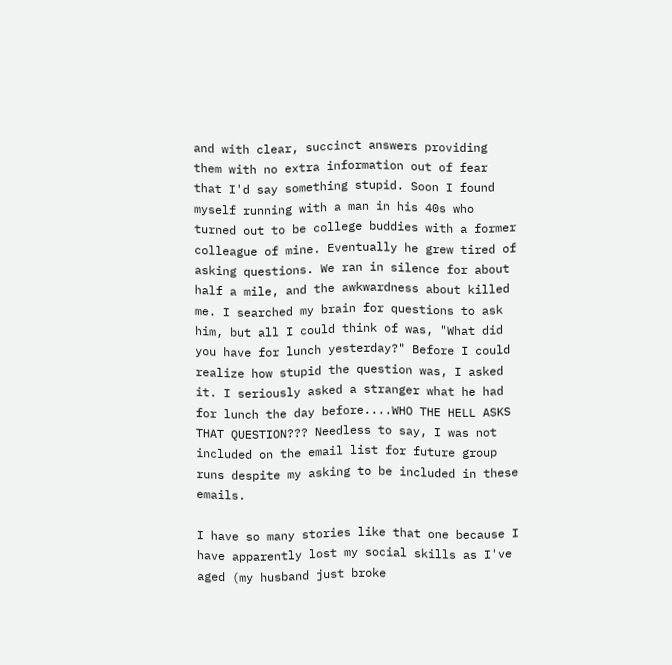and with clear, succinct answers providing them with no extra information out of fear that I'd say something stupid. Soon I found myself running with a man in his 40s who turned out to be college buddies with a former colleague of mine. Eventually he grew tired of asking questions. We ran in silence for about half a mile, and the awkwardness about killed me. I searched my brain for questions to ask him, but all I could think of was, "What did you have for lunch yesterday?" Before I could realize how stupid the question was, I asked it. I seriously asked a stranger what he had for lunch the day before....WHO THE HELL ASKS THAT QUESTION??? Needless to say, I was not included on the email list for future group runs despite my asking to be included in these emails.

I have so many stories like that one because I have apparently lost my social skills as I've aged (my husband just broke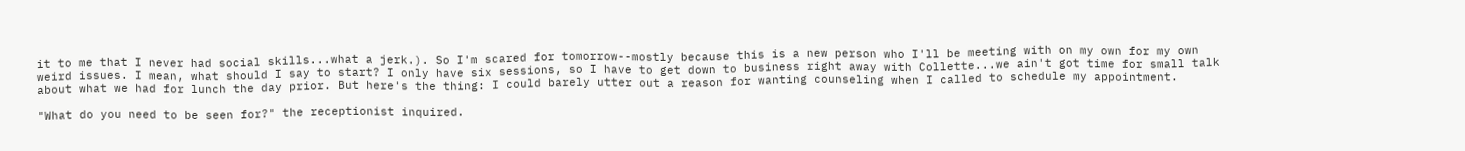it to me that I never had social skills...what a jerk.). So I'm scared for tomorrow--mostly because this is a new person who I'll be meeting with on my own for my own weird issues. I mean, what should I say to start? I only have six sessions, so I have to get down to business right away with Collette...we ain't got time for small talk about what we had for lunch the day prior. But here's the thing: I could barely utter out a reason for wanting counseling when I called to schedule my appointment.

"What do you need to be seen for?" the receptionist inquired.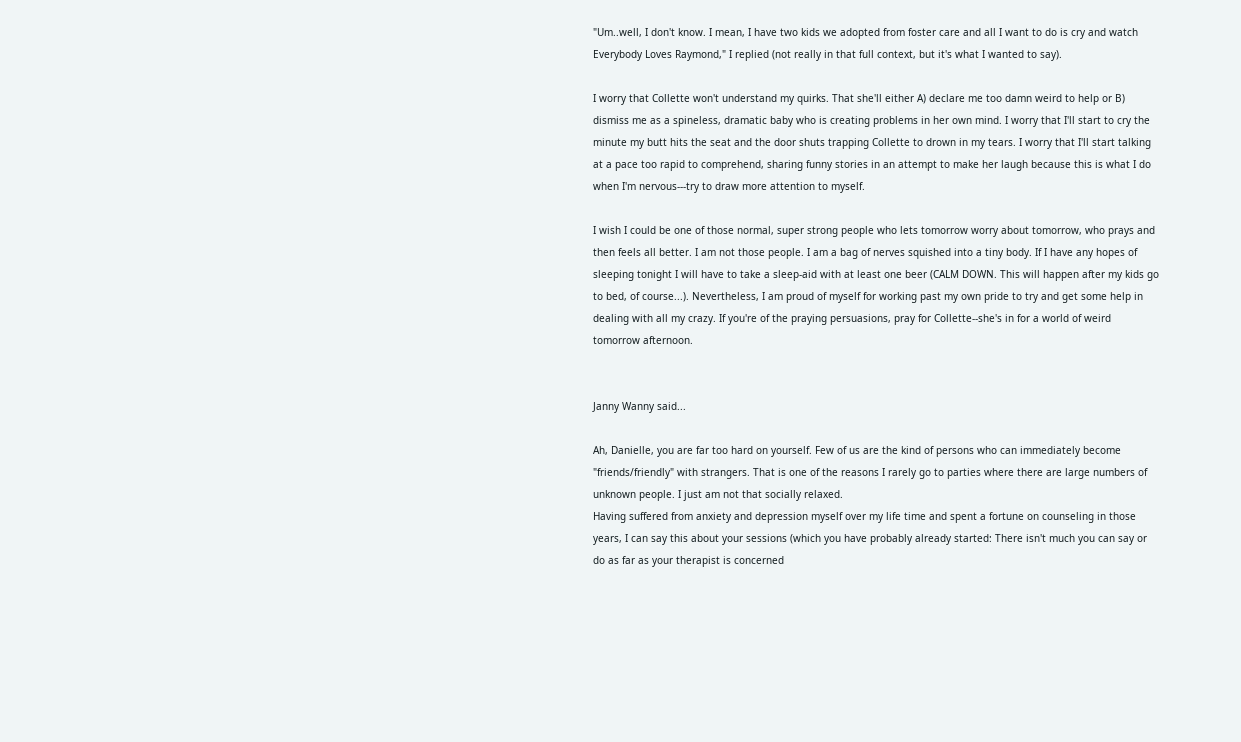"Um..well, I don't know. I mean, I have two kids we adopted from foster care and all I want to do is cry and watch Everybody Loves Raymond," I replied (not really in that full context, but it's what I wanted to say).

I worry that Collette won't understand my quirks. That she'll either A) declare me too damn weird to help or B) dismiss me as a spineless, dramatic baby who is creating problems in her own mind. I worry that I'll start to cry the minute my butt hits the seat and the door shuts trapping Collette to drown in my tears. I worry that I'll start talking at a pace too rapid to comprehend, sharing funny stories in an attempt to make her laugh because this is what I do when I'm nervous---try to draw more attention to myself.

I wish I could be one of those normal, super strong people who lets tomorrow worry about tomorrow, who prays and then feels all better. I am not those people. I am a bag of nerves squished into a tiny body. If I have any hopes of sleeping tonight I will have to take a sleep-aid with at least one beer (CALM DOWN. This will happen after my kids go to bed, of course...). Nevertheless, I am proud of myself for working past my own pride to try and get some help in dealing with all my crazy. If you're of the praying persuasions, pray for Collette--she's in for a world of weird tomorrow afternoon.


Janny Wanny said...

Ah, Danielle, you are far too hard on yourself. Few of us are the kind of persons who can immediately become "friends/friendly" with strangers. That is one of the reasons I rarely go to parties where there are large numbers of unknown people. I just am not that socially relaxed.
Having suffered from anxiety and depression myself over my life time and spent a fortune on counseling in those years, I can say this about your sessions (which you have probably already started: There isn't much you can say or do as far as your therapist is concerned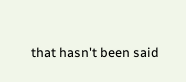that hasn't been said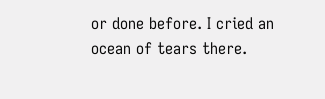or done before. I cried an ocean of tears there.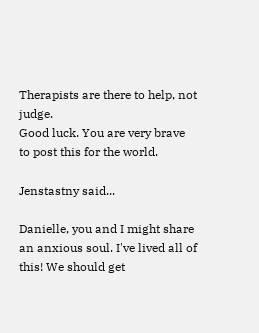Therapists are there to help, not judge.
Good luck. You are very brave to post this for the world.

Jenstastny said...

Danielle, you and I might share an anxious soul. I've lived all of this! We should get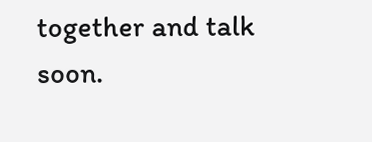together and talk soon.